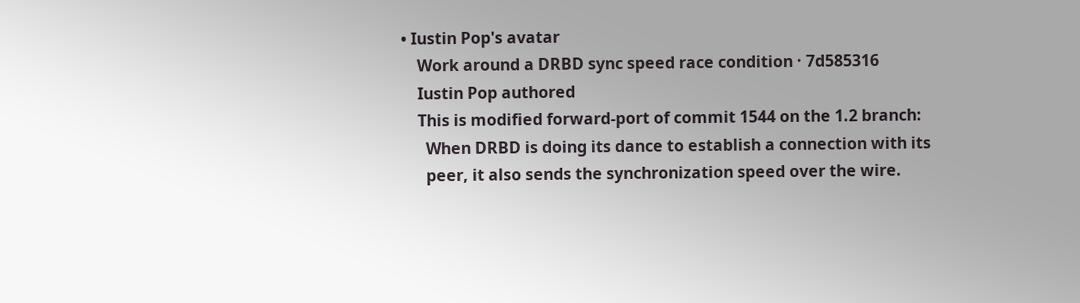• Iustin Pop's avatar
    Work around a DRBD sync speed race condition · 7d585316
    Iustin Pop authored
    This is modified forward-port of commit 1544 on the 1.2 branch:
      When DRBD is doing its dance to establish a connection with its
      peer, it also sends the synchronization speed over the wire.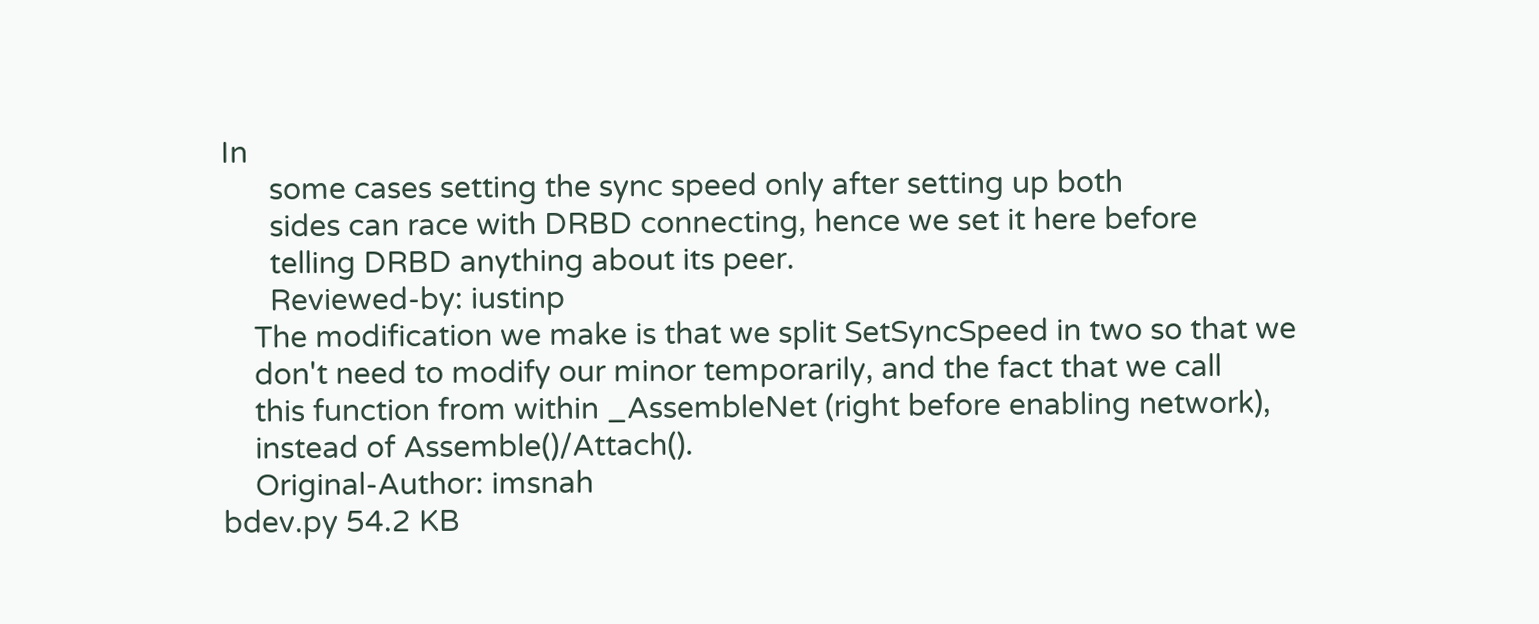In
      some cases setting the sync speed only after setting up both
      sides can race with DRBD connecting, hence we set it here before
      telling DRBD anything about its peer.
      Reviewed-by: iustinp
    The modification we make is that we split SetSyncSpeed in two so that we
    don't need to modify our minor temporarily, and the fact that we call
    this function from within _AssembleNet (right before enabling network),
    instead of Assemble()/Attach().
    Original-Author: imsnah
bdev.py 54.2 KB